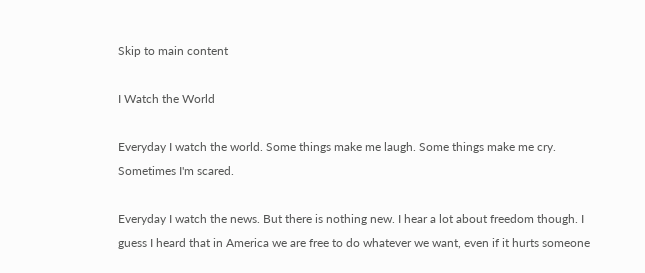Skip to main content

I Watch the World

Everyday I watch the world. Some things make me laugh. Some things make me cry. Sometimes I'm scared.

Everyday I watch the news. But there is nothing new. I hear a lot about freedom though. I guess I heard that in America we are free to do whatever we want, even if it hurts someone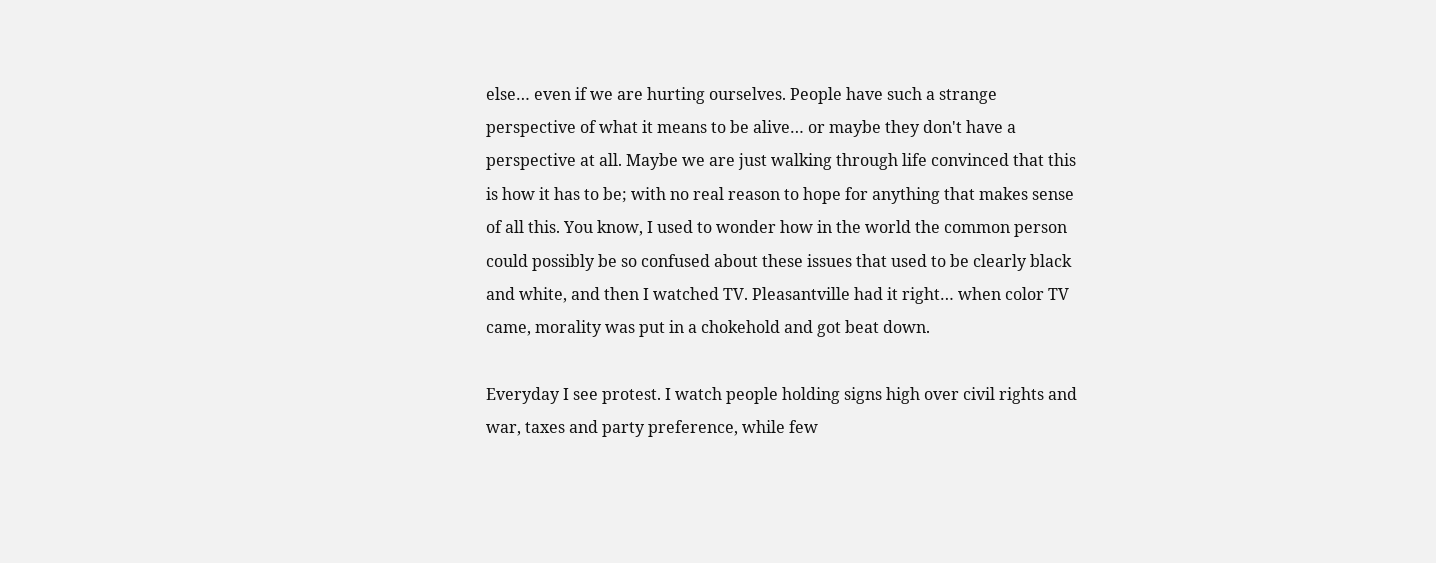else… even if we are hurting ourselves. People have such a strange perspective of what it means to be alive… or maybe they don't have a perspective at all. Maybe we are just walking through life convinced that this is how it has to be; with no real reason to hope for anything that makes sense of all this. You know, I used to wonder how in the world the common person could possibly be so confused about these issues that used to be clearly black and white, and then I watched TV. Pleasantville had it right… when color TV came, morality was put in a chokehold and got beat down.

Everyday I see protest. I watch people holding signs high over civil rights and war, taxes and party preference, while few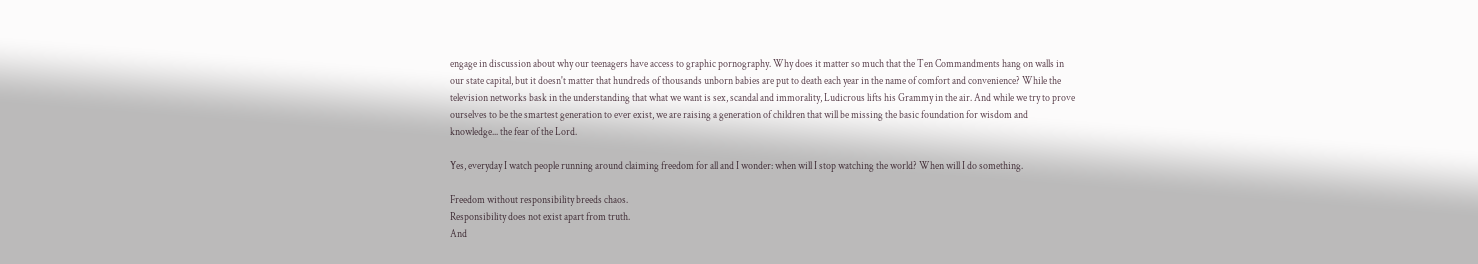engage in discussion about why our teenagers have access to graphic pornography. Why does it matter so much that the Ten Commandments hang on walls in our state capital, but it doesn't matter that hundreds of thousands unborn babies are put to death each year in the name of comfort and convenience? While the television networks bask in the understanding that what we want is sex, scandal and immorality, Ludicrous lifts his Grammy in the air. And while we try to prove ourselves to be the smartest generation to ever exist, we are raising a generation of children that will be missing the basic foundation for wisdom and knowledge... the fear of the Lord.

Yes, everyday I watch people running around claiming freedom for all and I wonder: when will I stop watching the world? When will I do something.

Freedom without responsibility breeds chaos.
Responsibility does not exist apart from truth.
And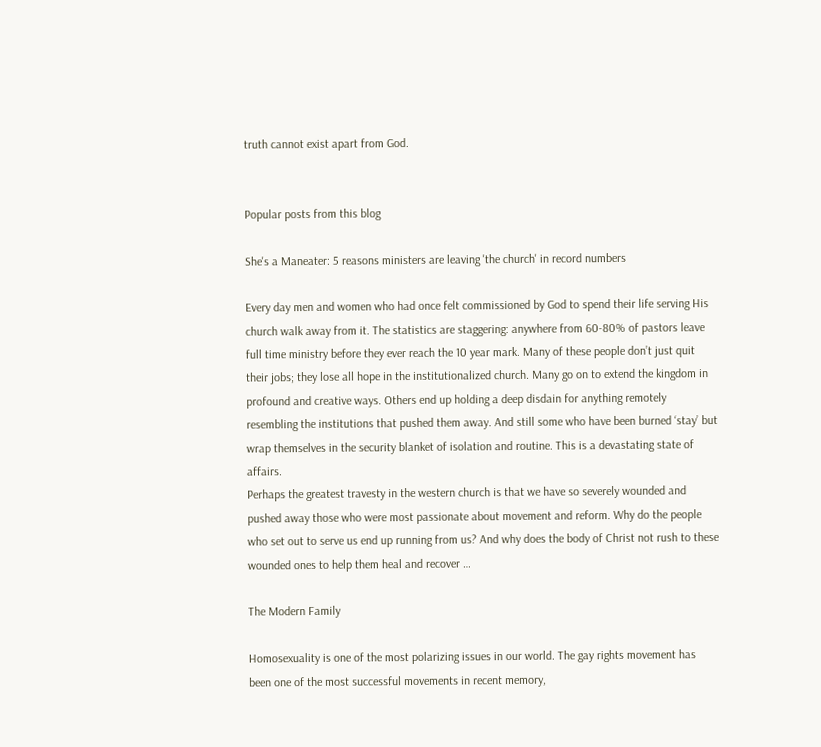truth cannot exist apart from God.


Popular posts from this blog

She's a Maneater: 5 reasons ministers are leaving 'the church' in record numbers

Every day men and women who had once felt commissioned by God to spend their life serving His church walk away from it. The statistics are staggering: anywhere from 60-80% of pastors leave full time ministry before they ever reach the 10 year mark. Many of these people don’t just quit their jobs; they lose all hope in the institutionalized church. Many go on to extend the kingdom in profound and creative ways. Others end up holding a deep disdain for anything remotely resembling the institutions that pushed them away. And still some who have been burned ‘stay’ but wrap themselves in the security blanket of isolation and routine. This is a devastating state of affairs.
Perhaps the greatest travesty in the western church is that we have so severely wounded and pushed away those who were most passionate about movement and reform. Why do the people who set out to serve us end up running from us? And why does the body of Christ not rush to these wounded ones to help them heal and recover …

The Modern Family

Homosexuality is one of the most polarizing issues in our world. The gay rights movement has been one of the most successful movements in recent memory,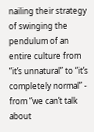nailing their strategy of swinging the pendulum of an entire culture from “it’s unnatural” to “it’s completely normal” - from “we can’t talk about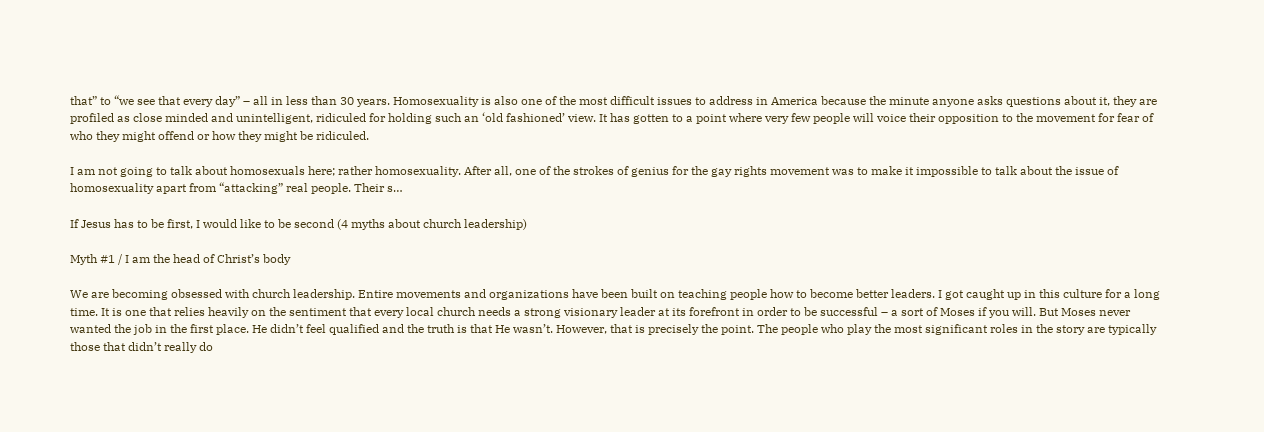that” to “we see that every day” – all in less than 30 years. Homosexuality is also one of the most difficult issues to address in America because the minute anyone asks questions about it, they are profiled as close minded and unintelligent, ridiculed for holding such an ‘old fashioned’ view. It has gotten to a point where very few people will voice their opposition to the movement for fear of who they might offend or how they might be ridiculed.

I am not going to talk about homosexuals here; rather homosexuality. After all, one of the strokes of genius for the gay rights movement was to make it impossible to talk about the issue of homosexuality apart from “attacking” real people. Their s…

If Jesus has to be first, I would like to be second (4 myths about church leadership)

Myth #1 / I am the head of Christ’s body

We are becoming obsessed with church leadership. Entire movements and organizations have been built on teaching people how to become better leaders. I got caught up in this culture for a long time. It is one that relies heavily on the sentiment that every local church needs a strong visionary leader at its forefront in order to be successful – a sort of Moses if you will. But Moses never wanted the job in the first place. He didn’t feel qualified and the truth is that He wasn’t. However, that is precisely the point. The people who play the most significant roles in the story are typically those that didn’t really do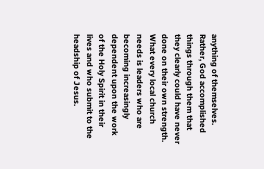anything of themselves. Rather, God accomplished things through them that they clearly could have never done on their own strength.
What every local church needs is leaders who are becoming increasingly dependent upon the work of the Holy Spirit in their lives and who submit to the headship of Jesus.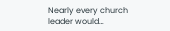Nearly every church leader would…